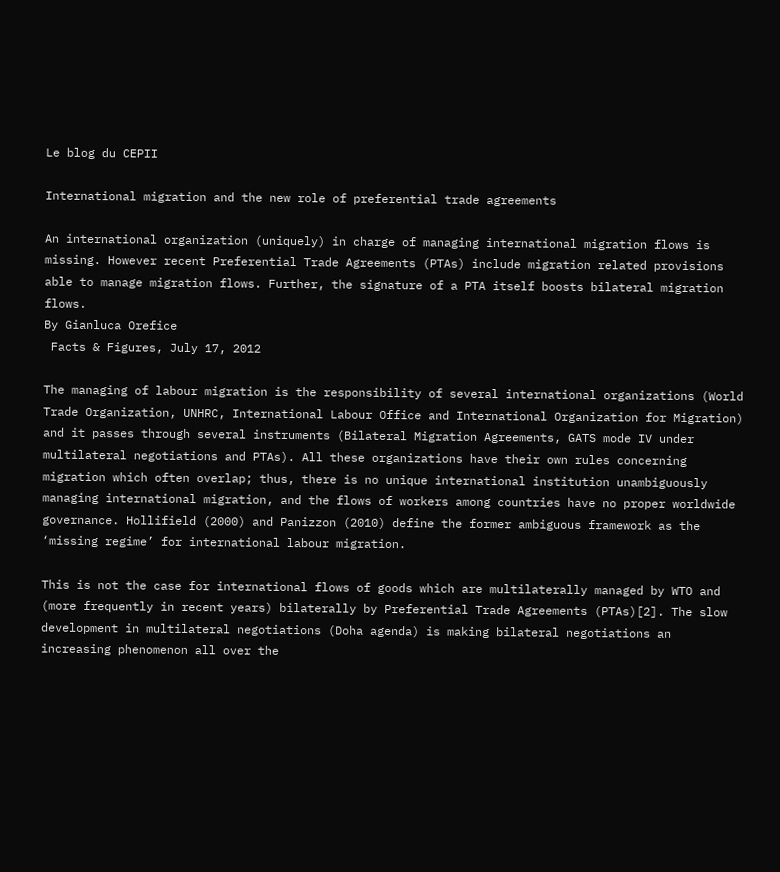Le blog du CEPII

International migration and the new role of preferential trade agreements

An international organization (uniquely) in charge of managing international migration flows is missing. However recent Preferential Trade Agreements (PTAs) include migration related provisions able to manage migration flows. Further, the signature of a PTA itself boosts bilateral migration flows.
By Gianluca Orefice
 Facts & Figures, July 17, 2012

The managing of labour migration is the responsibility of several international organizations (World Trade Organization, UNHRC, International Labour Office and International Organization for Migration) and it passes through several instruments (Bilateral Migration Agreements, GATS mode IV under multilateral negotiations and PTAs). All these organizations have their own rules concerning migration which often overlap; thus, there is no unique international institution unambiguously managing international migration, and the flows of workers among countries have no proper worldwide governance. Hollifield (2000) and Panizzon (2010) define the former ambiguous framework as the ‘missing regime’ for international labour migration.

This is not the case for international flows of goods which are multilaterally managed by WTO and (more frequently in recent years) bilaterally by Preferential Trade Agreements (PTAs)[2]. The slow development in multilateral negotiations (Doha agenda) is making bilateral negotiations an increasing phenomenon all over the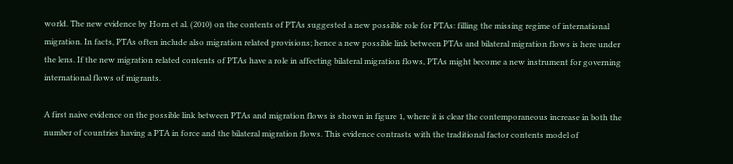world. The new evidence by Horn et al. (2010) on the contents of PTAs suggested a new possible role for PTAs: filling the missing regime of international migration. In facts, PTAs often include also migration related provisions; hence a new possible link between PTAs and bilateral migration flows is here under the lens. If the new migration related contents of PTAs have a role in affecting bilateral migration flows, PTAs might become a new instrument for governing international flows of migrants.

A first naive evidence on the possible link between PTAs and migration flows is shown in figure 1, where it is clear the contemporaneous increase in both the number of countries having a PTA in force and the bilateral migration flows. This evidence contrasts with the traditional factor contents model of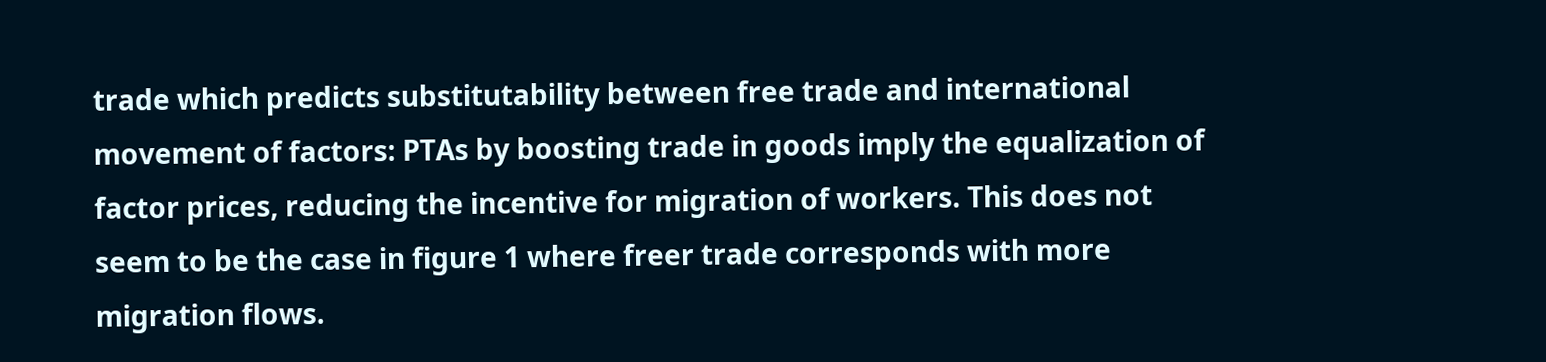trade which predicts substitutability between free trade and international movement of factors: PTAs by boosting trade in goods imply the equalization of factor prices, reducing the incentive for migration of workers. This does not seem to be the case in figure 1 where freer trade corresponds with more migration flows.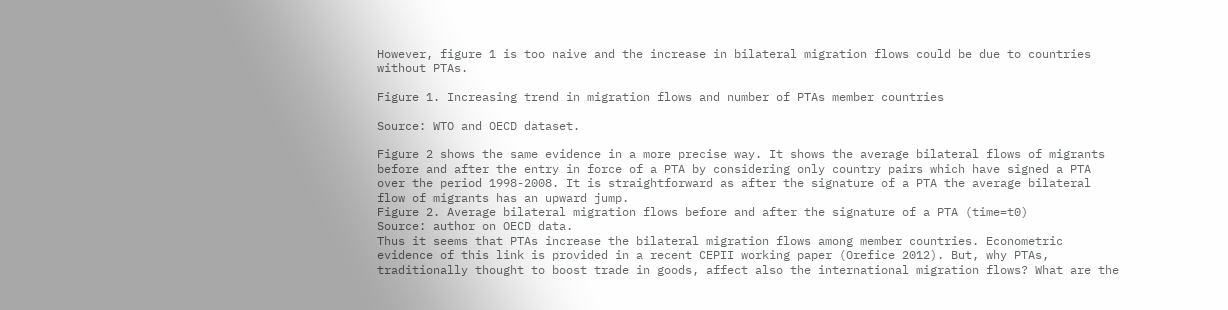However, figure 1 is too naive and the increase in bilateral migration flows could be due to countries without PTAs.

Figure 1. Increasing trend in migration flows and number of PTAs member countries

Source: WTO and OECD dataset.

Figure 2 shows the same evidence in a more precise way. It shows the average bilateral flows of migrants before and after the entry in force of a PTA by considering only country pairs which have signed a PTA over the period 1998-2008. It is straightforward as after the signature of a PTA the average bilateral flow of migrants has an upward jump.
Figure 2. Average bilateral migration flows before and after the signature of a PTA (time=t0)
Source: author on OECD data.
Thus it seems that PTAs increase the bilateral migration flows among member countries. Econometric evidence of this link is provided in a recent CEPII working paper (Orefice 2012). But, why PTAs, traditionally thought to boost trade in goods, affect also the international migration flows? What are the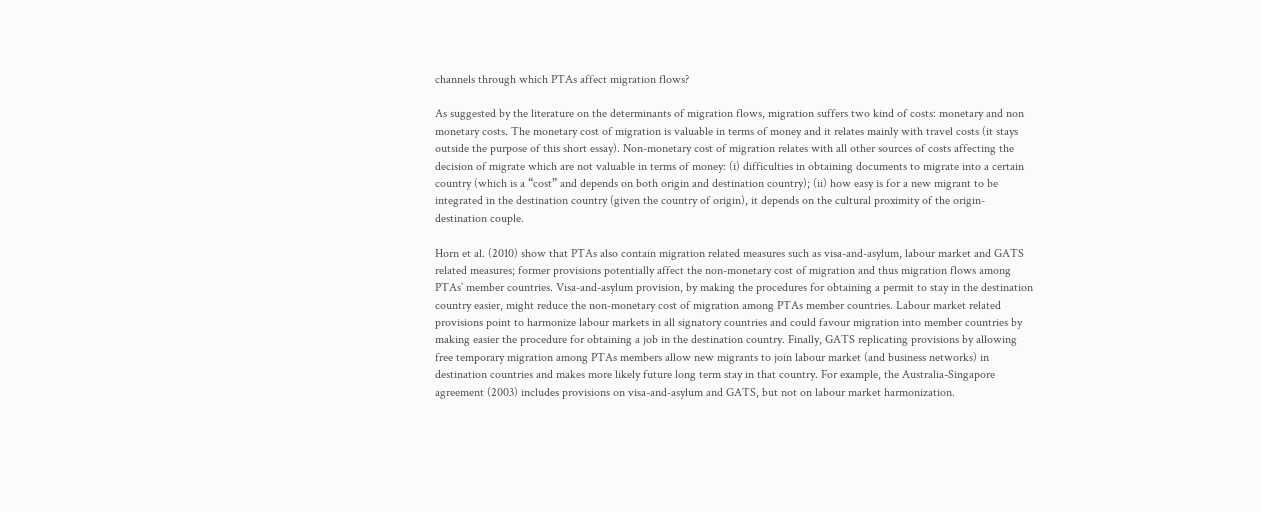channels through which PTAs affect migration flows?

As suggested by the literature on the determinants of migration flows, migration suffers two kind of costs: monetary and non monetary costs. The monetary cost of migration is valuable in terms of money and it relates mainly with travel costs (it stays outside the purpose of this short essay). Non-monetary cost of migration relates with all other sources of costs affecting the decision of migrate which are not valuable in terms of money: (i) difficulties in obtaining documents to migrate into a certain country (which is a “cost” and depends on both origin and destination country); (ii) how easy is for a new migrant to be integrated in the destination country (given the country of origin), it depends on the cultural proximity of the origin-destination couple.

Horn et al. (2010) show that PTAs also contain migration related measures such as visa-and-asylum, labour market and GATS related measures; former provisions potentially affect the non-monetary cost of migration and thus migration flows among PTAs’ member countries. Visa-and-asylum provision, by making the procedures for obtaining a permit to stay in the destination country easier, might reduce the non-monetary cost of migration among PTAs member countries. Labour market related provisions point to harmonize labour markets in all signatory countries and could favour migration into member countries by making easier the procedure for obtaining a job in the destination country. Finally, GATS replicating provisions by allowing free temporary migration among PTAs members allow new migrants to join labour market (and business networks) in destination countries and makes more likely future long term stay in that country. For example, the Australia-Singapore agreement (2003) includes provisions on visa-and-asylum and GATS, but not on labour market harmonization.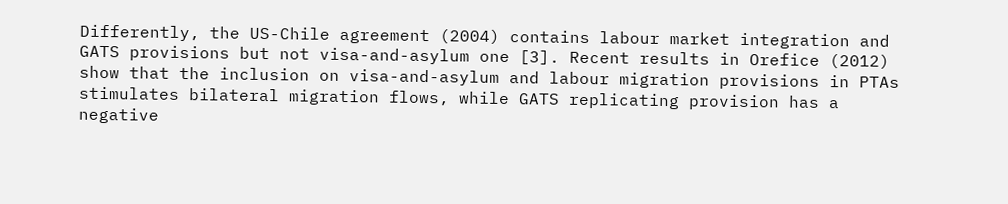Differently, the US-Chile agreement (2004) contains labour market integration and GATS provisions but not visa-and-asylum one [3]. Recent results in Orefice (2012) show that the inclusion on visa-and-asylum and labour migration provisions in PTAs stimulates bilateral migration flows, while GATS replicating provision has a negative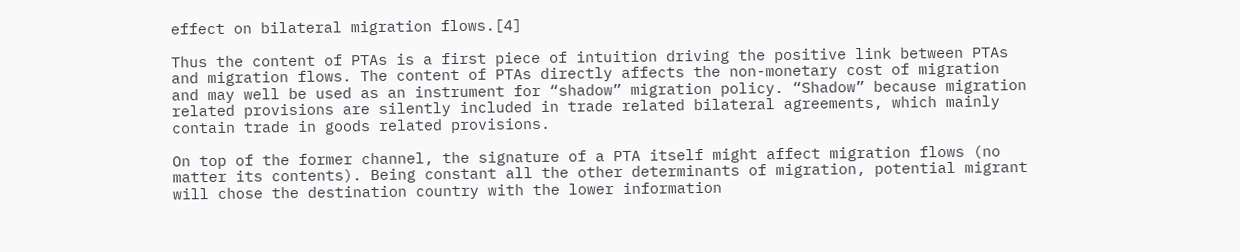effect on bilateral migration flows.[4]

Thus the content of PTAs is a first piece of intuition driving the positive link between PTAs and migration flows. The content of PTAs directly affects the non-monetary cost of migration and may well be used as an instrument for “shadow” migration policy. “Shadow” because migration related provisions are silently included in trade related bilateral agreements, which mainly contain trade in goods related provisions.

On top of the former channel, the signature of a PTA itself might affect migration flows (no matter its contents). Being constant all the other determinants of migration, potential migrant will chose the destination country with the lower information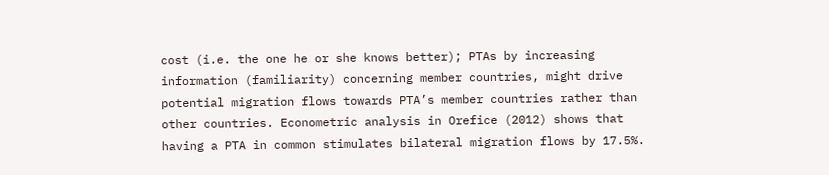cost (i.e. the one he or she knows better); PTAs by increasing information (familiarity) concerning member countries, might drive potential migration flows towards PTA’s member countries rather than other countries. Econometric analysis in Orefice (2012) shows that having a PTA in common stimulates bilateral migration flows by 17.5%.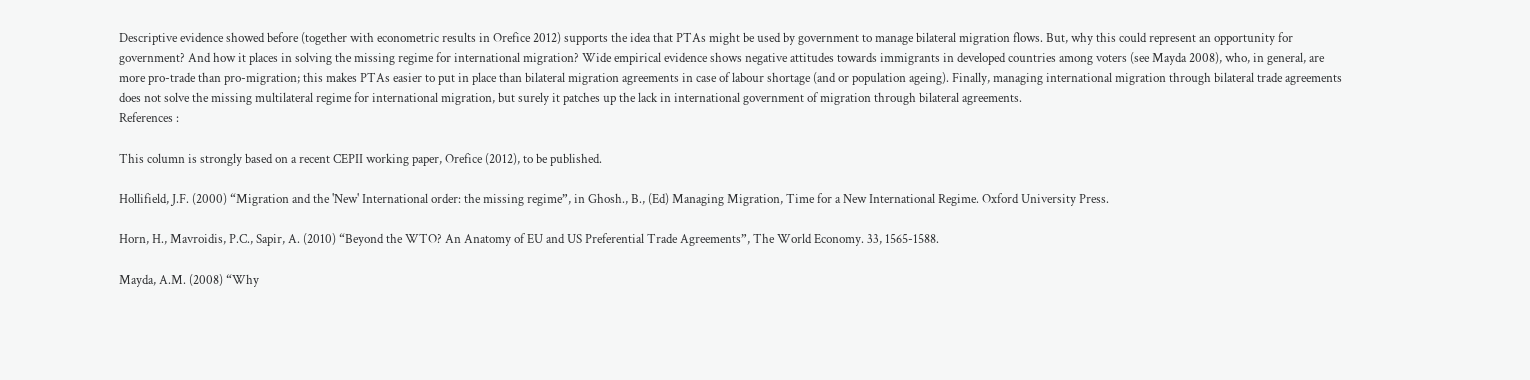Descriptive evidence showed before (together with econometric results in Orefice 2012) supports the idea that PTAs might be used by government to manage bilateral migration flows. But, why this could represent an opportunity for government? And how it places in solving the missing regime for international migration? Wide empirical evidence shows negative attitudes towards immigrants in developed countries among voters (see Mayda 2008), who, in general, are more pro-trade than pro-migration; this makes PTAs easier to put in place than bilateral migration agreements in case of labour shortage (and or population ageing). Finally, managing international migration through bilateral trade agreements does not solve the missing multilateral regime for international migration, but surely it patches up the lack in international government of migration through bilateral agreements.
References :

This column is strongly based on a recent CEPII working paper, Orefice (2012), to be published.

Hollifield, J.F. (2000) “Migration and the 'New' International order: the missing regime”, in Ghosh., B., (Ed) Managing Migration, Time for a New International Regime. Oxford University Press.

Horn, H., Mavroidis, P.C., Sapir, A. (2010) “Beyond the WTO? An Anatomy of EU and US Preferential Trade Agreements”, The World Economy. 33, 1565-1588.

Mayda, A.M. (2008) “Why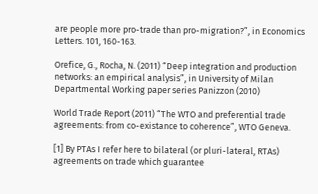are people more pro-trade than pro-migration?”, in Economics Letters. 101, 160-163.

Orefice, G., Rocha, N. (2011) “Deep integration and production networks: an empirical analysis”, in University of Milan Departmental Working paper series Panizzon (2010)

World Trade Report (2011) “The WTO and preferential trade agreements: from co-existance to coherence”, WTO Geneva.

[1] By PTAs I refer here to bilateral (or pluri-lateral, RTAs) agreements on trade which guarantee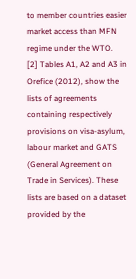to member countries easier market access than MFN regime under the WTO.
[2] Tables A1, A2 and A3 in Orefice (2012), show the lists of agreements containing respectively provisions on visa-asylum, labour market and GATS (General Agreement on Trade in Services). These lists are based on a dataset provided by the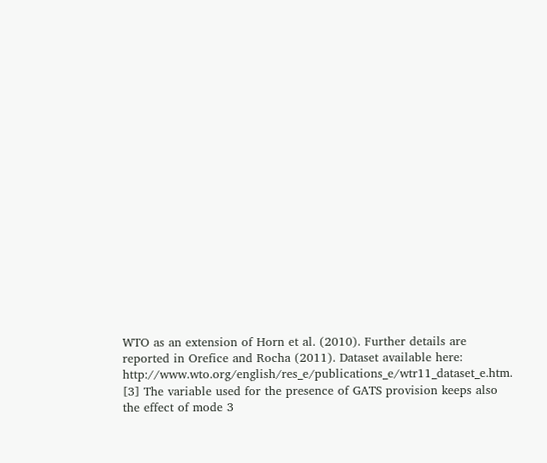WTO as an extension of Horn et al. (2010). Further details are reported in Orefice and Rocha (2011). Dataset available here: http://www.wto.org/english/res_e/publications_e/wtr11_dataset_e.htm.
[3] The variable used for the presence of GATS provision keeps also the effect of mode 3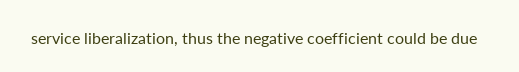service liberalization, thus the negative coefficient could be due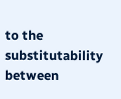to the substitutability between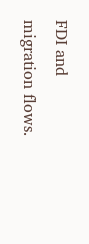FDI and migration flows.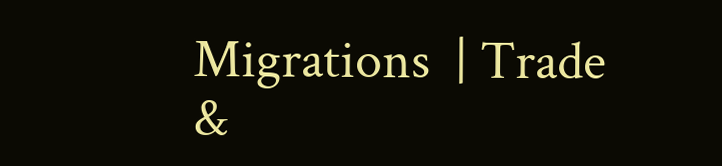Migrations  | Trade &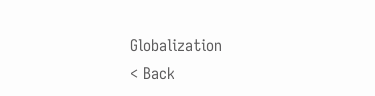Globalization
< Back